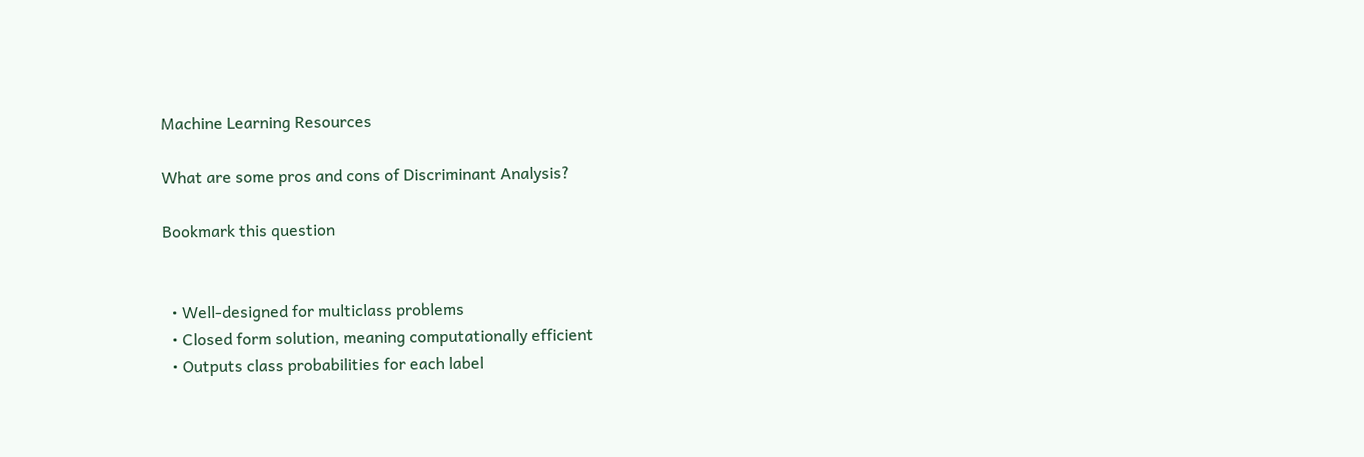Machine Learning Resources

What are some pros and cons of Discriminant Analysis?

Bookmark this question


  • Well-designed for multiclass problems
  • Closed form solution, meaning computationally efficient
  • Outputs class probabilities for each label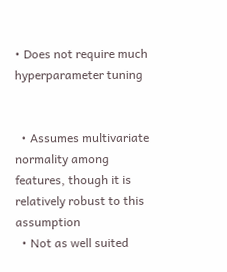• Does not require much hyperparameter tuning


  • Assumes multivariate normality among features, though it is relatively robust to this assumption
  • Not as well suited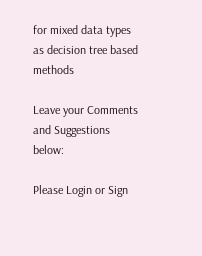for mixed data types as decision tree based methods

Leave your Comments and Suggestions below:

Please Login or Sign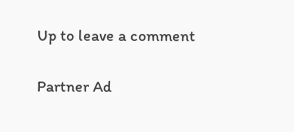Up to leave a comment

Partner Ad